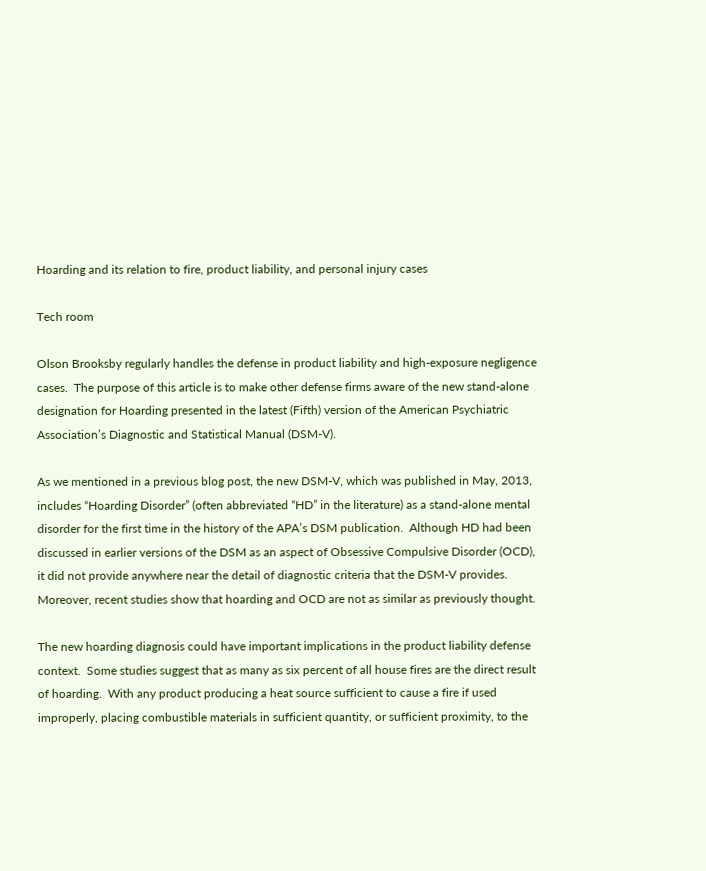Hoarding and its relation to fire, product liability, and personal injury cases

Tech room

Olson Brooksby regularly handles the defense in product liability and high-exposure negligence cases.  The purpose of this article is to make other defense firms aware of the new stand-alone designation for Hoarding presented in the latest (Fifth) version of the American Psychiatric Association’s Diagnostic and Statistical Manual (DSM-V).

As we mentioned in a previous blog post, the new DSM-V, which was published in May, 2013, includes “Hoarding Disorder” (often abbreviated “HD” in the literature) as a stand-alone mental disorder for the first time in the history of the APA’s DSM publication.  Although HD had been discussed in earlier versions of the DSM as an aspect of Obsessive Compulsive Disorder (OCD), it did not provide anywhere near the detail of diagnostic criteria that the DSM-V provides.  Moreover, recent studies show that hoarding and OCD are not as similar as previously thought.

The new hoarding diagnosis could have important implications in the product liability defense context.  Some studies suggest that as many as six percent of all house fires are the direct result of hoarding.  With any product producing a heat source sufficient to cause a fire if used improperly, placing combustible materials in sufficient quantity, or sufficient proximity, to the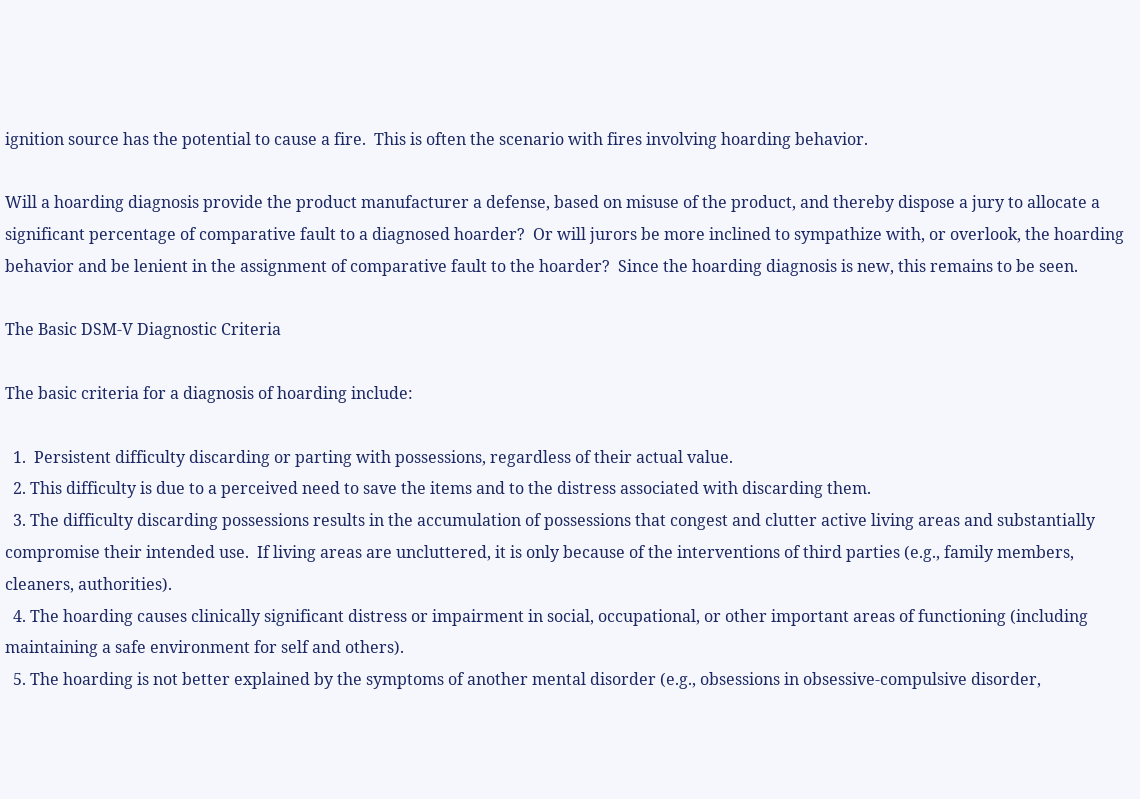ignition source has the potential to cause a fire.  This is often the scenario with fires involving hoarding behavior.

Will a hoarding diagnosis provide the product manufacturer a defense, based on misuse of the product, and thereby dispose a jury to allocate a significant percentage of comparative fault to a diagnosed hoarder?  Or will jurors be more inclined to sympathize with, or overlook, the hoarding behavior and be lenient in the assignment of comparative fault to the hoarder?  Since the hoarding diagnosis is new, this remains to be seen.

The Basic DSM-V Diagnostic Criteria

The basic criteria for a diagnosis of hoarding include:

  1.  Persistent difficulty discarding or parting with possessions, regardless of their actual value.
  2. This difficulty is due to a perceived need to save the items and to the distress associated with discarding them.
  3. The difficulty discarding possessions results in the accumulation of possessions that congest and clutter active living areas and substantially compromise their intended use.  If living areas are uncluttered, it is only because of the interventions of third parties (e.g., family members, cleaners, authorities).
  4. The hoarding causes clinically significant distress or impairment in social, occupational, or other important areas of functioning (including maintaining a safe environment for self and others).
  5. The hoarding is not better explained by the symptoms of another mental disorder (e.g., obsessions in obsessive-compulsive disorder,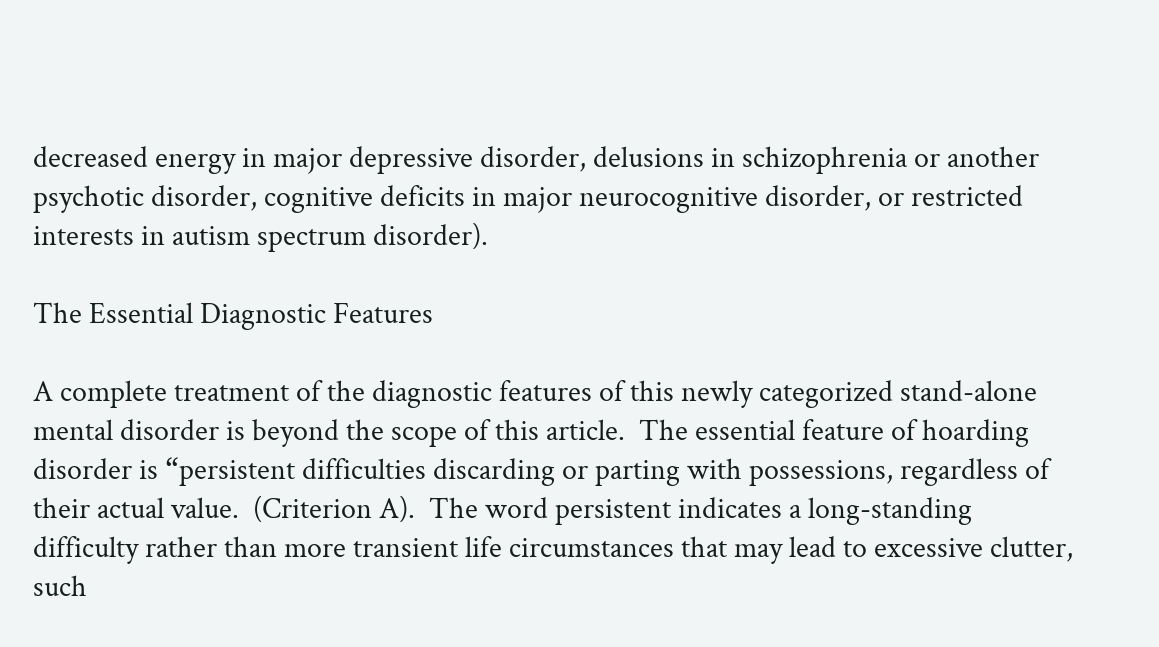decreased energy in major depressive disorder, delusions in schizophrenia or another psychotic disorder, cognitive deficits in major neurocognitive disorder, or restricted interests in autism spectrum disorder).

The Essential Diagnostic Features

A complete treatment of the diagnostic features of this newly categorized stand-alone mental disorder is beyond the scope of this article.  The essential feature of hoarding disorder is “persistent difficulties discarding or parting with possessions, regardless of their actual value.  (Criterion A).  The word persistent indicates a long-standing difficulty rather than more transient life circumstances that may lead to excessive clutter, such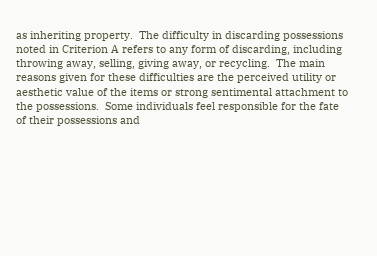as inheriting property.  The difficulty in discarding possessions noted in Criterion A refers to any form of discarding, including throwing away, selling, giving away, or recycling.  The main reasons given for these difficulties are the perceived utility or aesthetic value of the items or strong sentimental attachment to the possessions.  Some individuals feel responsible for the fate of their possessions and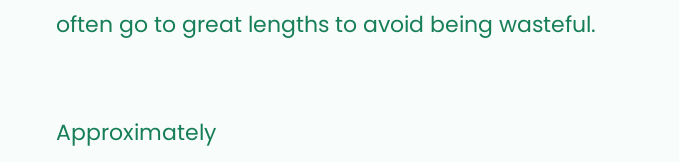often go to great lengths to avoid being wasteful.


Approximately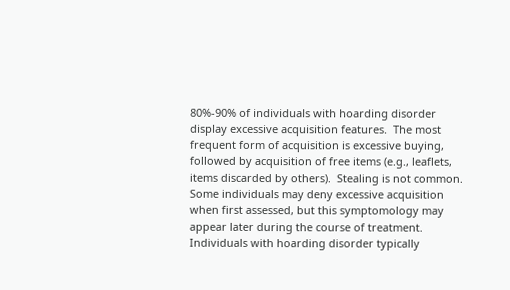80%-90% of individuals with hoarding disorder display excessive acquisition features.  The most frequent form of acquisition is excessive buying, followed by acquisition of free items (e.g., leaflets, items discarded by others).  Stealing is not common.  Some individuals may deny excessive acquisition when first assessed, but this symptomology may appear later during the course of treatment.  Individuals with hoarding disorder typically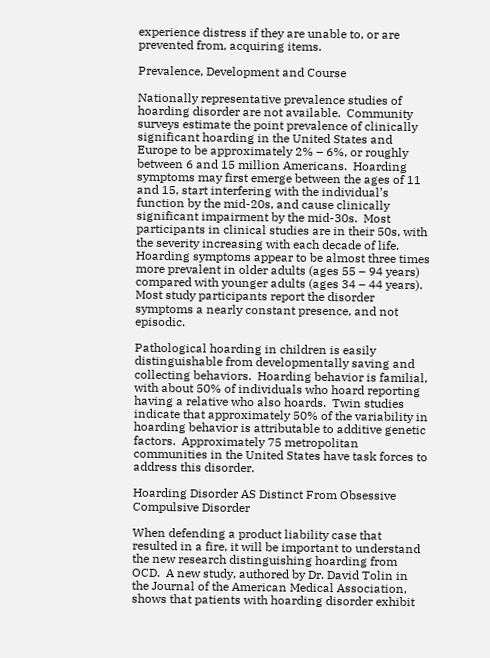experience distress if they are unable to, or are prevented from, acquiring items.

Prevalence, Development and Course

Nationally representative prevalence studies of hoarding disorder are not available.  Community surveys estimate the point prevalence of clinically significant hoarding in the United States and Europe to be approximately 2% – 6%, or roughly between 6 and 15 million Americans.  Hoarding symptoms may first emerge between the ages of 11 and 15, start interfering with the individual’s function by the mid-20s, and cause clinically significant impairment by the mid-30s.  Most participants in clinical studies are in their 50s, with the severity increasing with each decade of life.  Hoarding symptoms appear to be almost three times more prevalent in older adults (ages 55 – 94 years) compared with younger adults (ages 34 – 44 years).  Most study participants report the disorder symptoms a nearly constant presence, and not episodic.

Pathological hoarding in children is easily distinguishable from developmentally saving and collecting behaviors.  Hoarding behavior is familial, with about 50% of individuals who hoard reporting having a relative who also hoards.  Twin studies indicate that approximately 50% of the variability in hoarding behavior is attributable to additive genetic factors.  Approximately 75 metropolitan communities in the United States have task forces to address this disorder.

Hoarding Disorder AS Distinct From Obsessive Compulsive Disorder

When defending a product liability case that resulted in a fire, it will be important to understand the new research distinguishing hoarding from OCD.  A new study, authored by Dr. David Tolin in the Journal of the American Medical Association, shows that patients with hoarding disorder exhibit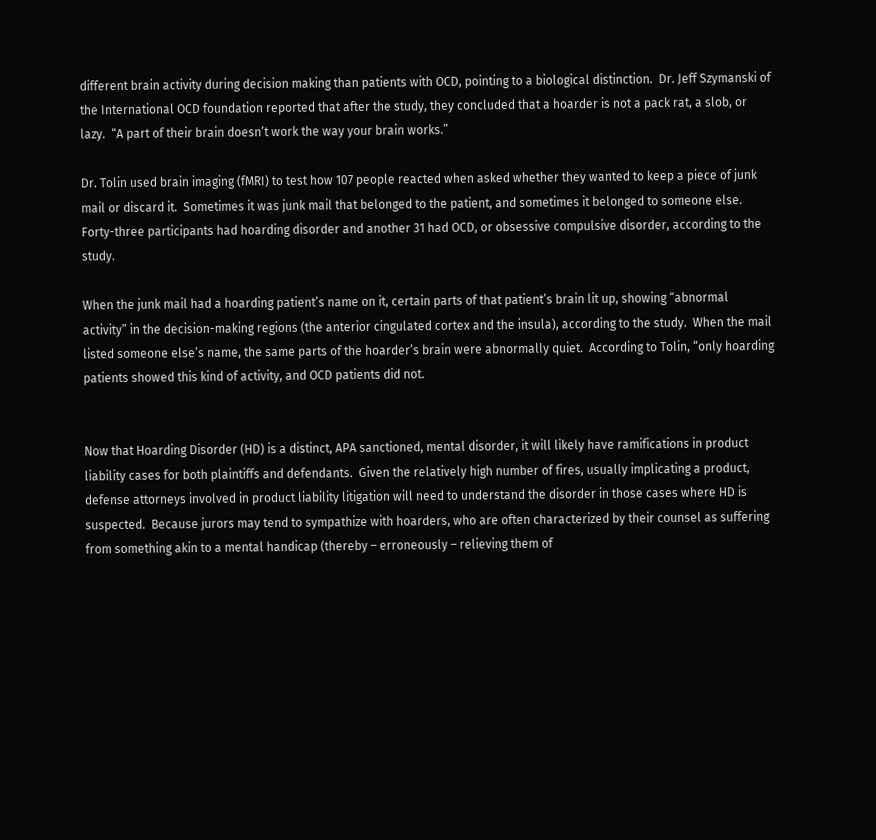different brain activity during decision making than patients with OCD, pointing to a biological distinction.  Dr. Jeff Szymanski of the International OCD foundation reported that after the study, they concluded that a hoarder is not a pack rat, a slob, or lazy.  “A part of their brain doesn’t work the way your brain works.”

Dr. Tolin used brain imaging (fMRI) to test how 107 people reacted when asked whether they wanted to keep a piece of junk mail or discard it.  Sometimes it was junk mail that belonged to the patient, and sometimes it belonged to someone else.  Forty-three participants had hoarding disorder and another 31 had OCD, or obsessive compulsive disorder, according to the study.

When the junk mail had a hoarding patient’s name on it, certain parts of that patient’s brain lit up, showing “abnormal activity” in the decision-making regions (the anterior cingulated cortex and the insula), according to the study.  When the mail listed someone else’s name, the same parts of the hoarder’s brain were abnormally quiet.  According to Tolin, “only hoarding patients showed this kind of activity, and OCD patients did not.


Now that Hoarding Disorder (HD) is a distinct, APA sanctioned, mental disorder, it will likely have ramifications in product liability cases for both plaintiffs and defendants.  Given the relatively high number of fires, usually implicating a product, defense attorneys involved in product liability litigation will need to understand the disorder in those cases where HD is suspected.  Because jurors may tend to sympathize with hoarders, who are often characterized by their counsel as suffering from something akin to a mental handicap (thereby – erroneously – relieving them of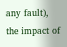any fault), the impact of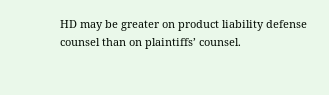HD may be greater on product liability defense counsel than on plaintiffs’ counsel.